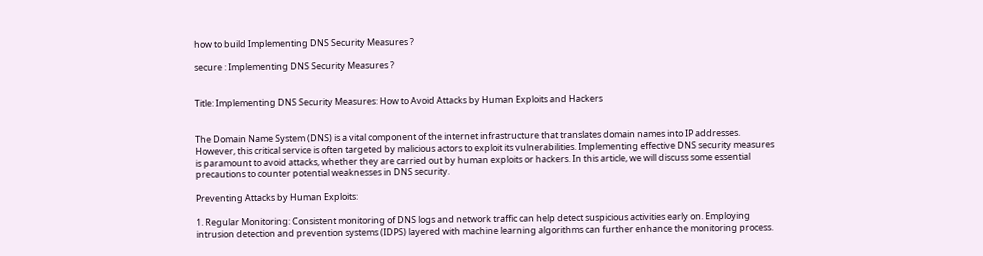how to build Implementing DNS Security Measures ?

secure : Implementing DNS Security Measures ?


Title: Implementing DNS Security Measures: How to Avoid Attacks by Human Exploits and Hackers


The Domain Name System (DNS) is a vital component of the internet infrastructure that translates domain names into IP addresses. However, this critical service is often targeted by malicious actors to exploit its vulnerabilities. Implementing effective DNS security measures is paramount to avoid attacks, whether they are carried out by human exploits or hackers. In this article, we will discuss some essential precautions to counter potential weaknesses in DNS security.

Preventing Attacks by Human Exploits:

1. Regular Monitoring: Consistent monitoring of DNS logs and network traffic can help detect suspicious activities early on. Employing intrusion detection and prevention systems (IDPS) layered with machine learning algorithms can further enhance the monitoring process.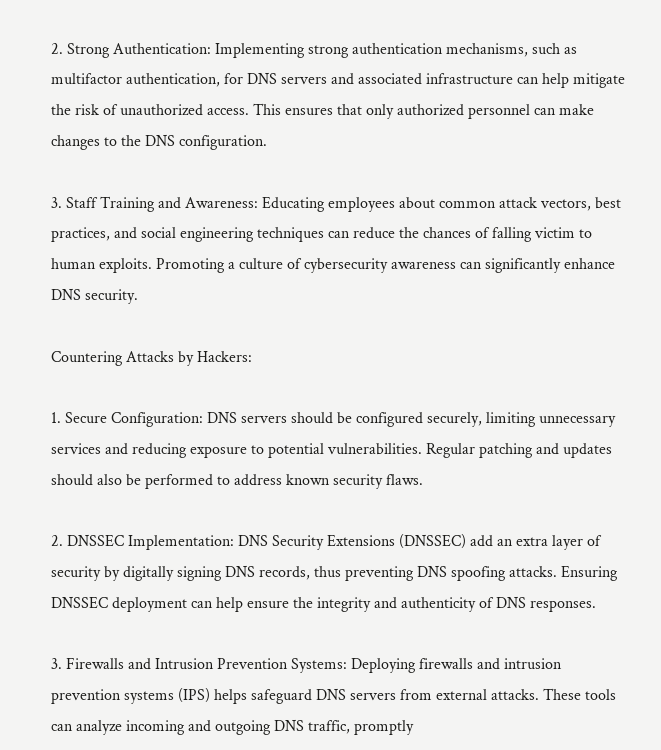2. Strong Authentication: Implementing strong authentication mechanisms, such as multifactor authentication, for DNS servers and associated infrastructure can help mitigate the risk of unauthorized access. This ensures that only authorized personnel can make changes to the DNS configuration.

3. Staff Training and Awareness: Educating employees about common attack vectors, best practices, and social engineering techniques can reduce the chances of falling victim to human exploits. Promoting a culture of cybersecurity awareness can significantly enhance DNS security.

Countering Attacks by Hackers:

1. Secure Configuration: DNS servers should be configured securely, limiting unnecessary services and reducing exposure to potential vulnerabilities. Regular patching and updates should also be performed to address known security flaws.

2. DNSSEC Implementation: DNS Security Extensions (DNSSEC) add an extra layer of security by digitally signing DNS records, thus preventing DNS spoofing attacks. Ensuring DNSSEC deployment can help ensure the integrity and authenticity of DNS responses.

3. Firewalls and Intrusion Prevention Systems: Deploying firewalls and intrusion prevention systems (IPS) helps safeguard DNS servers from external attacks. These tools can analyze incoming and outgoing DNS traffic, promptly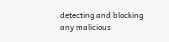detecting and blocking any malicious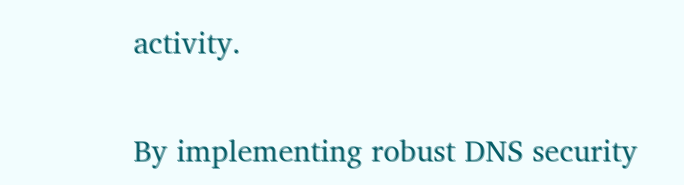activity.


By implementing robust DNS security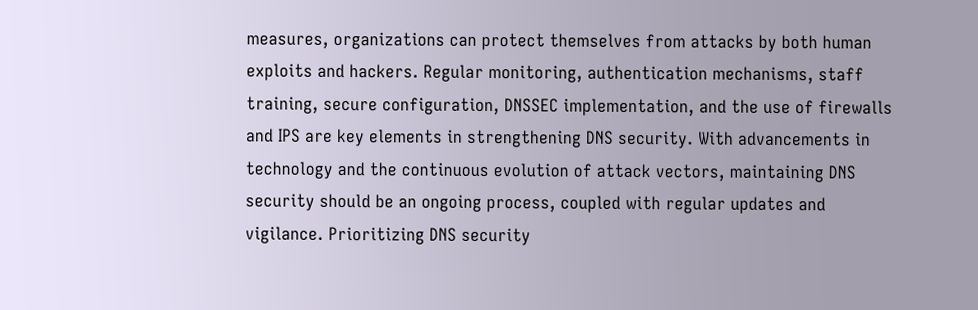measures, organizations can protect themselves from attacks by both human exploits and hackers. Regular monitoring, authentication mechanisms, staff training, secure configuration, DNSSEC implementation, and the use of firewalls and IPS are key elements in strengthening DNS security. With advancements in technology and the continuous evolution of attack vectors, maintaining DNS security should be an ongoing process, coupled with regular updates and vigilance. Prioritizing DNS security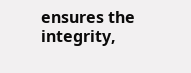ensures the integrity,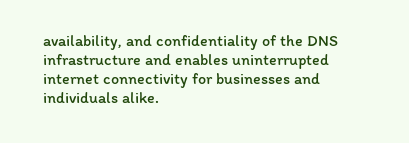availability, and confidentiality of the DNS infrastructure and enables uninterrupted internet connectivity for businesses and individuals alike.